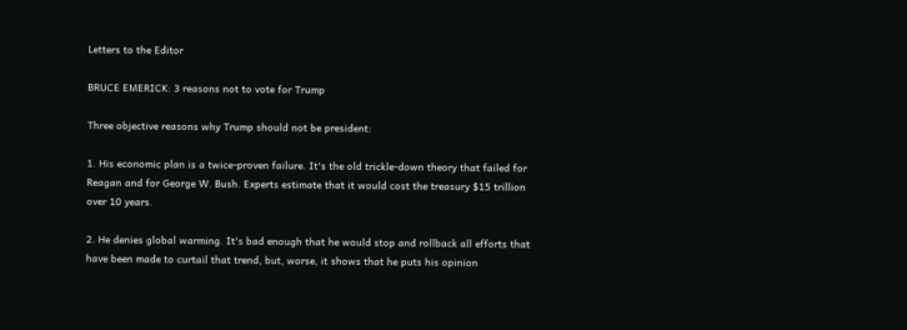Letters to the Editor

BRUCE EMERICK: 3 reasons not to vote for Trump

Three objective reasons why Trump should not be president:

1. His economic plan is a twice-proven failure. It's the old trickle-down theory that failed for Reagan and for George W. Bush. Experts estimate that it would cost the treasury $15 trillion over 10 years.

2. He denies global warming. It's bad enough that he would stop and rollback all efforts that have been made to curtail that trend, but, worse, it shows that he puts his opinion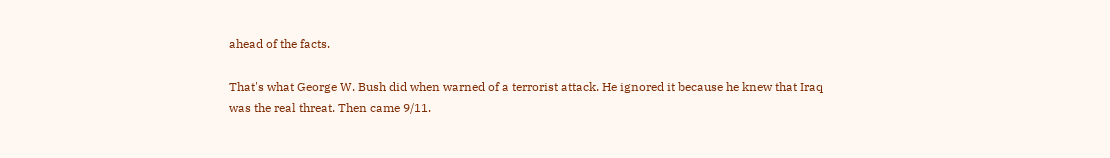ahead of the facts.

That's what George W. Bush did when warned of a terrorist attack. He ignored it because he knew that Iraq was the real threat. Then came 9/11.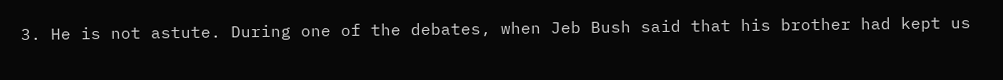3. He is not astute. During one of the debates, when Jeb Bush said that his brother had kept us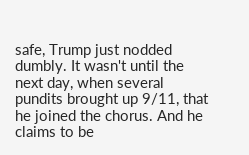safe, Trump just nodded dumbly. It wasn't until the next day, when several pundits brought up 9/11, that he joined the chorus. And he claims to be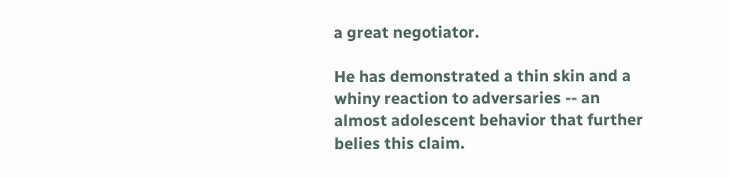a great negotiator.

He has demonstrated a thin skin and a whiny reaction to adversaries -- an almost adolescent behavior that further belies this claim.